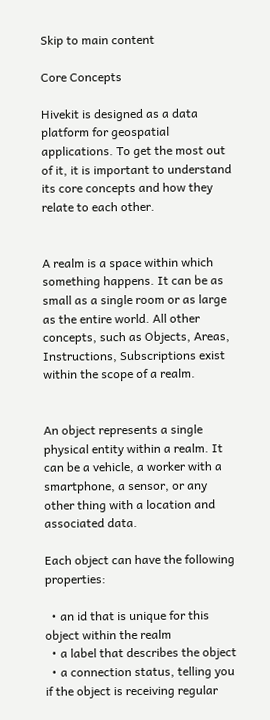Skip to main content

Core Concepts

Hivekit is designed as a data platform for geospatial applications. To get the most out of it, it is important to understand its core concepts and how they relate to each other.


A realm is a space within which something happens. It can be as small as a single room or as large as the entire world. All other concepts, such as Objects, Areas, Instructions, Subscriptions exist within the scope of a realm.


An object represents a single physical entity within a realm. It can be a vehicle, a worker with a smartphone, a sensor, or any other thing with a location and associated data.

Each object can have the following properties:

  • an id that is unique for this object within the realm
  • a label that describes the object
  • a connection status, telling you if the object is receiving regular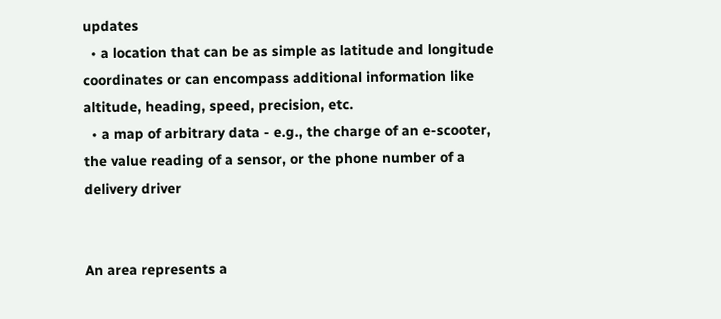updates
  • a location that can be as simple as latitude and longitude coordinates or can encompass additional information like altitude, heading, speed, precision, etc.
  • a map of arbitrary data - e.g., the charge of an e-scooter, the value reading of a sensor, or the phone number of a delivery driver


An area represents a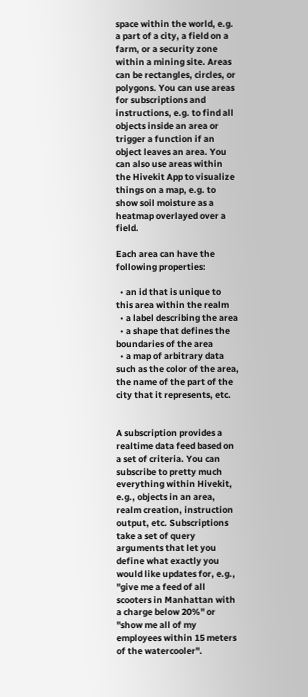space within the world, e.g. a part of a city, a field on a farm, or a security zone within a mining site. Areas can be rectangles, circles, or polygons. You can use areas for subscriptions and instructions, e.g. to find all objects inside an area or trigger a function if an object leaves an area. You can also use areas within the Hivekit App to visualize things on a map, e.g. to show soil moisture as a heatmap overlayed over a field.

Each area can have the following properties:

  • an id that is unique to this area within the realm
  • a label describing the area
  • a shape that defines the boundaries of the area
  • a map of arbitrary data such as the color of the area, the name of the part of the city that it represents, etc.


A subscription provides a realtime data feed based on a set of criteria. You can subscribe to pretty much everything within Hivekit, e.g., objects in an area, realm creation, instruction output, etc. Subscriptions take a set of query arguments that let you define what exactly you would like updates for, e.g., "give me a feed of all scooters in Manhattan with a charge below 20%" or "show me all of my employees within 15 meters of the watercooler".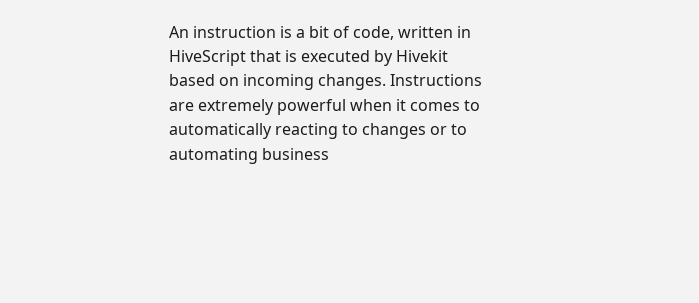An instruction is a bit of code, written in HiveScript that is executed by Hivekit based on incoming changes. Instructions are extremely powerful when it comes to automatically reacting to changes or to automating business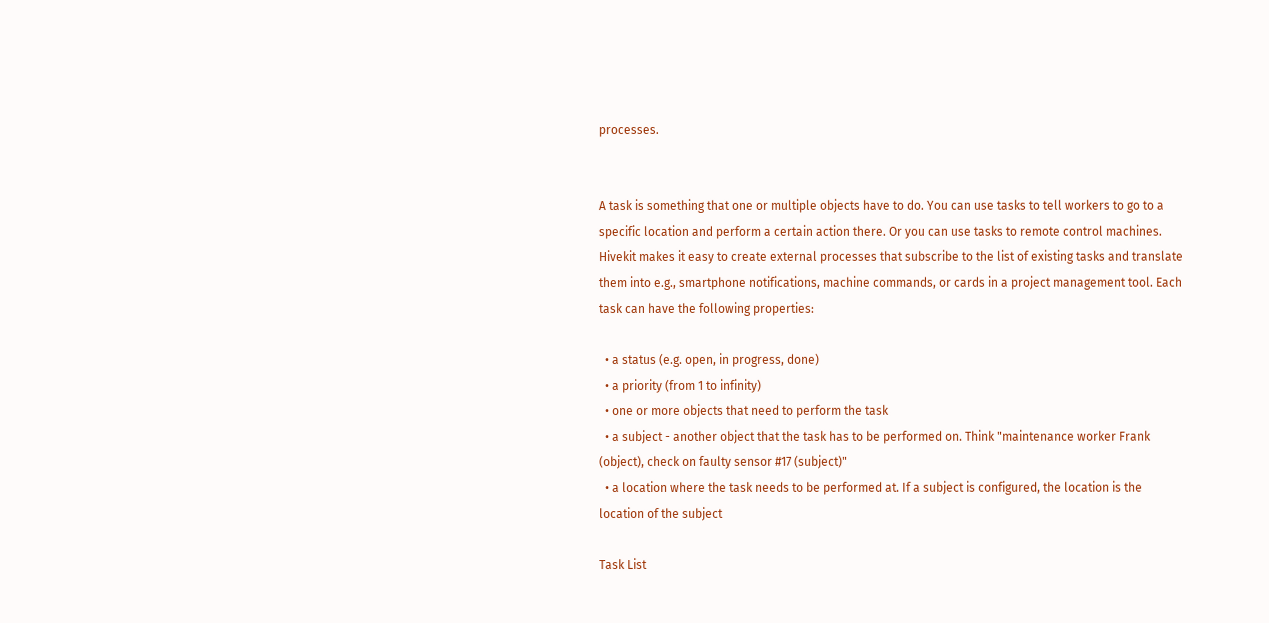processes.


A task is something that one or multiple objects have to do. You can use tasks to tell workers to go to a specific location and perform a certain action there. Or you can use tasks to remote control machines. Hivekit makes it easy to create external processes that subscribe to the list of existing tasks and translate them into e.g., smartphone notifications, machine commands, or cards in a project management tool. Each task can have the following properties:

  • a status (e.g. open, in progress, done)
  • a priority (from 1 to infinity)
  • one or more objects that need to perform the task
  • a subject - another object that the task has to be performed on. Think "maintenance worker Frank (object), check on faulty sensor #17 (subject)"
  • a location where the task needs to be performed at. If a subject is configured, the location is the location of the subject

Task List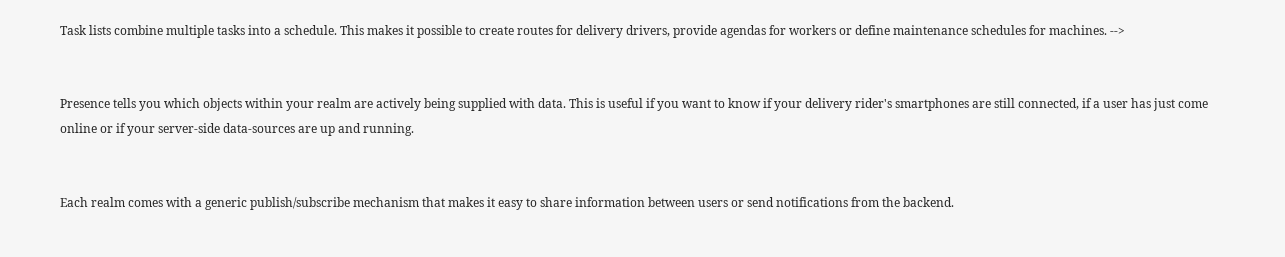Task lists combine multiple tasks into a schedule. This makes it possible to create routes for delivery drivers, provide agendas for workers or define maintenance schedules for machines. -->


Presence tells you which objects within your realm are actively being supplied with data. This is useful if you want to know if your delivery rider's smartphones are still connected, if a user has just come online or if your server-side data-sources are up and running.


Each realm comes with a generic publish/subscribe mechanism that makes it easy to share information between users or send notifications from the backend.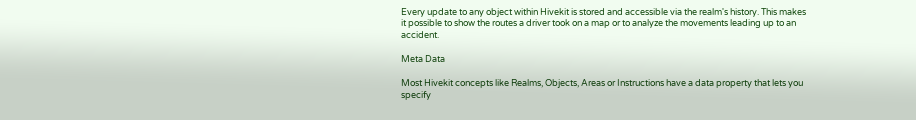Every update to any object within Hivekit is stored and accessible via the realm's history. This makes it possible to show the routes a driver took on a map or to analyze the movements leading up to an accident.

Meta Data

Most Hivekit concepts like Realms, Objects, Areas or Instructions have a data property that lets you specify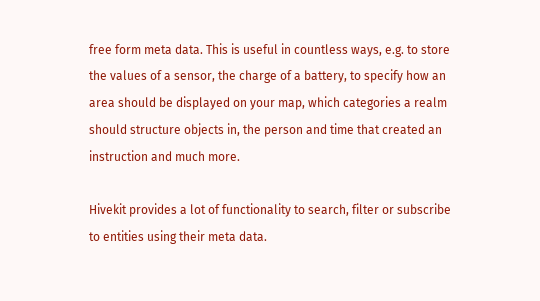free form meta data. This is useful in countless ways, e.g. to store the values of a sensor, the charge of a battery, to specify how an area should be displayed on your map, which categories a realm should structure objects in, the person and time that created an instruction and much more.

Hivekit provides a lot of functionality to search, filter or subscribe to entities using their meta data.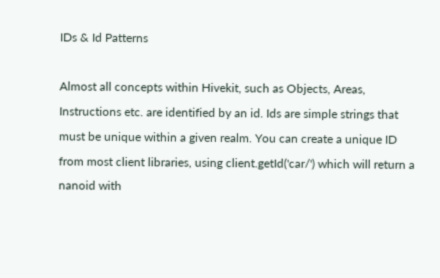IDs & Id Patterns

Almost all concepts within Hivekit, such as Objects, Areas, Instructions etc. are identified by an id. Ids are simple strings that must be unique within a given realm. You can create a unique ID from most client libraries, using client.getId('car/') which will return a nanoid with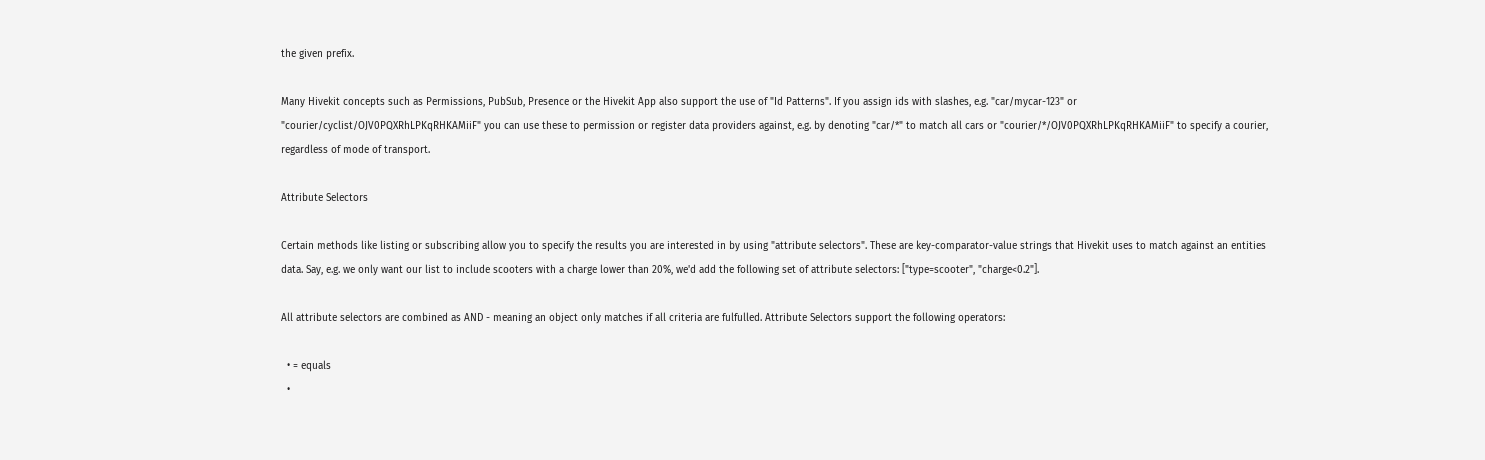the given prefix.

Many Hivekit concepts such as Permissions, PubSub, Presence or the Hivekit App also support the use of "Id Patterns". If you assign ids with slashes, e.g. "car/mycar-123" or "courier/cyclist/OJV0PQXRhLPKqRHKAMiiF" you can use these to permission or register data providers against, e.g. by denoting "car/*" to match all cars or "courier/*/OJV0PQXRhLPKqRHKAMiiF" to specify a courier, regardless of mode of transport.

Attribute Selectors

Certain methods like listing or subscribing allow you to specify the results you are interested in by using "attribute selectors". These are key-comparator-value strings that Hivekit uses to match against an entities data. Say, e.g. we only want our list to include scooters with a charge lower than 20%, we'd add the following set of attribute selectors: ["type=scooter", "charge<0.2"].

All attribute selectors are combined as AND - meaning an object only matches if all criteria are fulfulled. Attribute Selectors support the following operators:

  • = equals
  •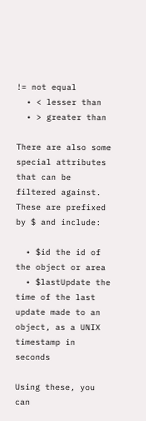!= not equal
  • < lesser than
  • > greater than

There are also some special attributes that can be filtered against. These are prefixed by $ and include:

  • $id the id of the object or area
  • $lastUpdate the time of the last update made to an object, as a UNIX timestamp in seconds

Using these, you can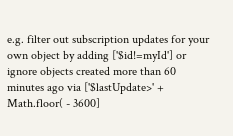e.g. filter out subscription updates for your own object by adding ['$id!=myId'] or ignore objects created more than 60 minutes ago via ['$lastUpdate>' + Math.floor( - 3600]